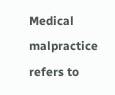Medical malpractice refers to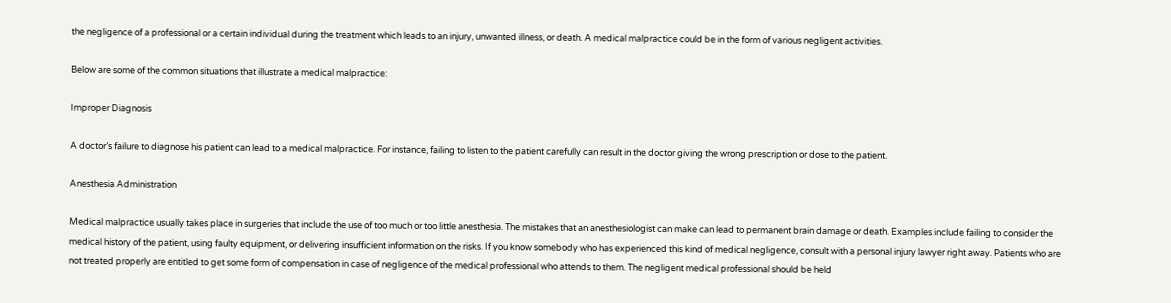the negligence of a professional or a certain individual during the treatment which leads to an injury, unwanted illness, or death. A medical malpractice could be in the form of various negligent activities.

Below are some of the common situations that illustrate a medical malpractice:

Improper Diagnosis

A doctor’s failure to diagnose his patient can lead to a medical malpractice. For instance, failing to listen to the patient carefully can result in the doctor giving the wrong prescription or dose to the patient.

Anesthesia Administration

Medical malpractice usually takes place in surgeries that include the use of too much or too little anesthesia. The mistakes that an anesthesiologist can make can lead to permanent brain damage or death. Examples include failing to consider the medical history of the patient, using faulty equipment, or delivering insufficient information on the risks. If you know somebody who has experienced this kind of medical negligence, consult with a personal injury lawyer right away. Patients who are not treated properly are entitled to get some form of compensation in case of negligence of the medical professional who attends to them. The negligent medical professional should be held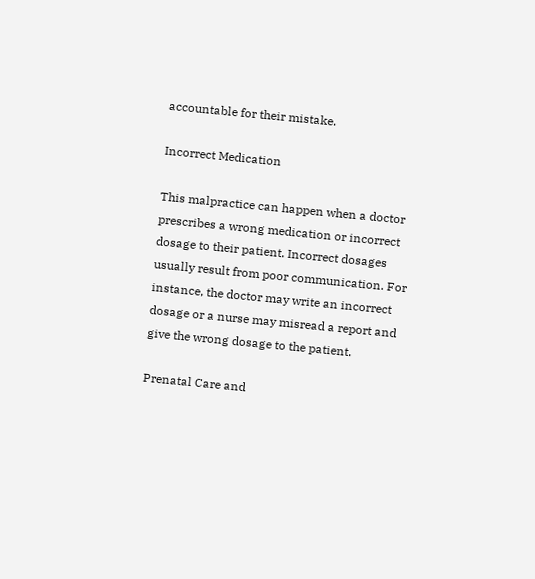accountable for their mistake.

Incorrect Medication

This malpractice can happen when a doctor prescribes a wrong medication or incorrect dosage to their patient. Incorrect dosages usually result from poor communication. For instance, the doctor may write an incorrect dosage or a nurse may misread a report and give the wrong dosage to the patient.

Prenatal Care and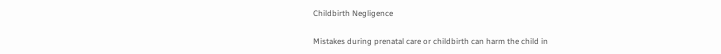Childbirth Negligence

Mistakes during prenatal care or childbirth can harm the child in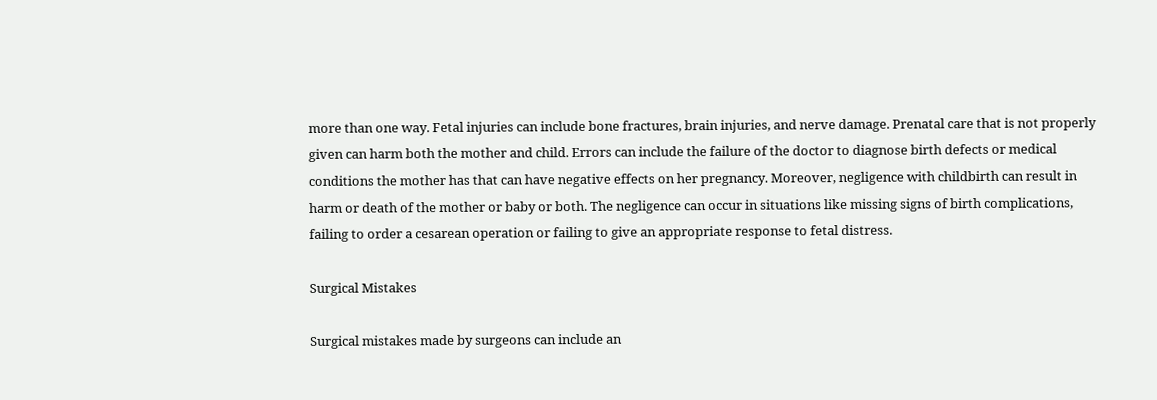more than one way. Fetal injuries can include bone fractures, brain injuries, and nerve damage. Prenatal care that is not properly given can harm both the mother and child. Errors can include the failure of the doctor to diagnose birth defects or medical conditions the mother has that can have negative effects on her pregnancy. Moreover, negligence with childbirth can result in harm or death of the mother or baby or both. The negligence can occur in situations like missing signs of birth complications, failing to order a cesarean operation or failing to give an appropriate response to fetal distress.

Surgical Mistakes

Surgical mistakes made by surgeons can include an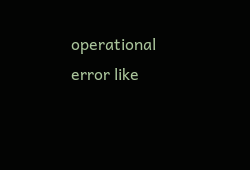operational error like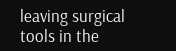leaving surgical tools in the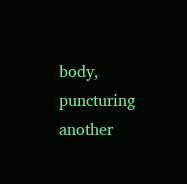body, puncturing another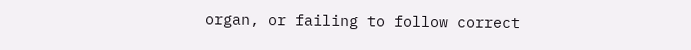organ, or failing to follow correct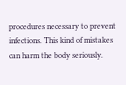procedures necessary to prevent infections. This kind of mistakes can harm the body seriously.